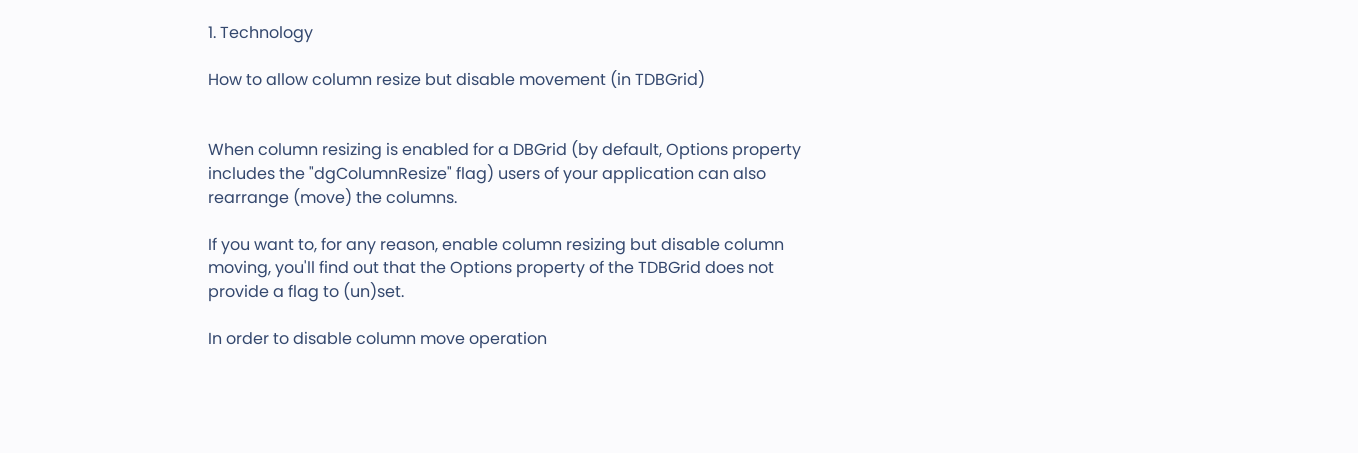1. Technology

How to allow column resize but disable movement (in TDBGrid)


When column resizing is enabled for a DBGrid (by default, Options property includes the "dgColumnResize" flag) users of your application can also rearrange (move) the columns.

If you want to, for any reason, enable column resizing but disable column moving, you'll find out that the Options property of the TDBGrid does not provide a flag to (un)set.

In order to disable column move operation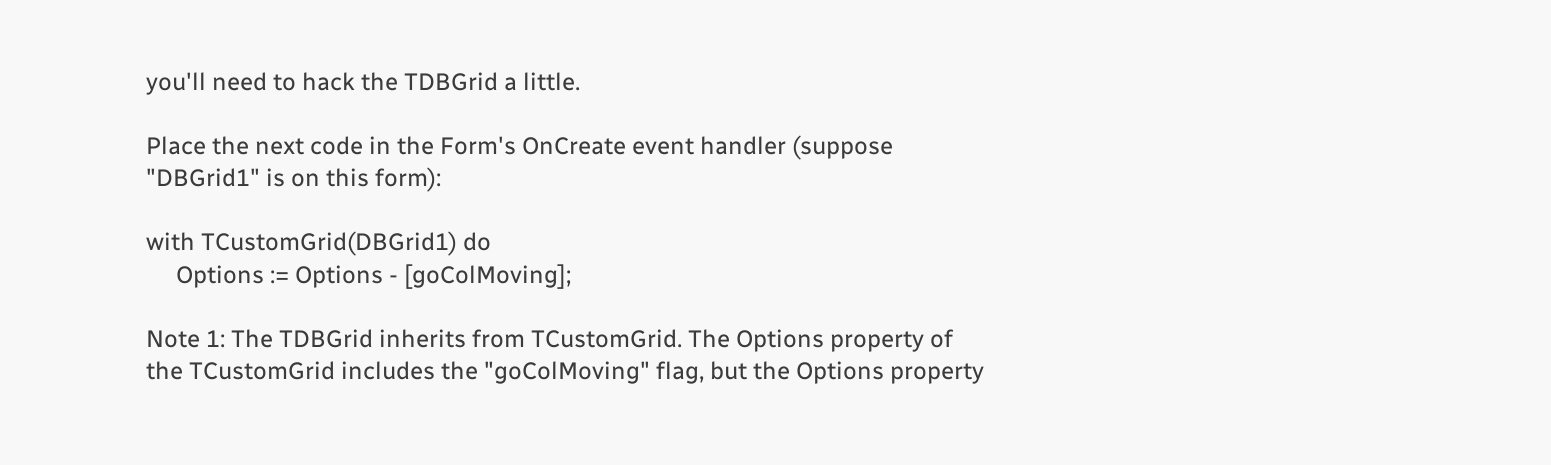you'll need to hack the TDBGrid a little.

Place the next code in the Form's OnCreate event handler (suppose "DBGrid1" is on this form):

with TCustomGrid(DBGrid1) do
     Options := Options - [goColMoving];

Note 1: The TDBGrid inherits from TCustomGrid. The Options property of the TCustomGrid includes the "goColMoving" flag, but the Options property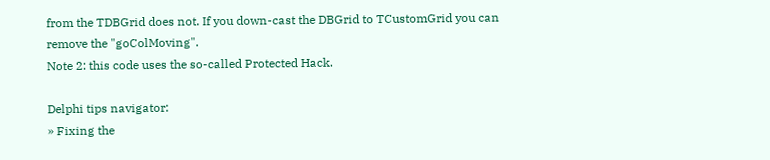from the TDBGrid does not. If you down-cast the DBGrid to TCustomGrid you can remove the "goColMoving".
Note 2: this code uses the so-called Protected Hack.

Delphi tips navigator:
» Fixing the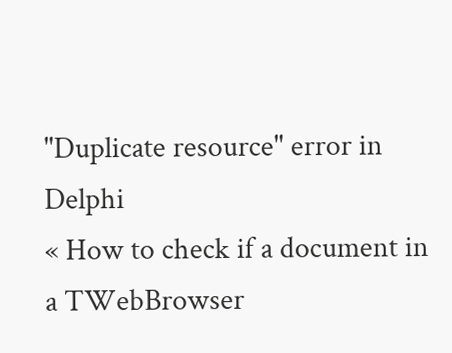"Duplicate resource" error in Delphi
« How to check if a document in a TWebBrowser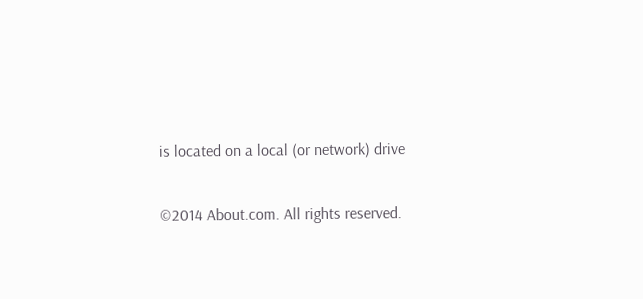is located on a local (or network) drive

©2014 About.com. All rights reserved.